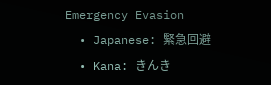Emergency Evasion
  • Japanese: 緊急回避
  • Kana: きんき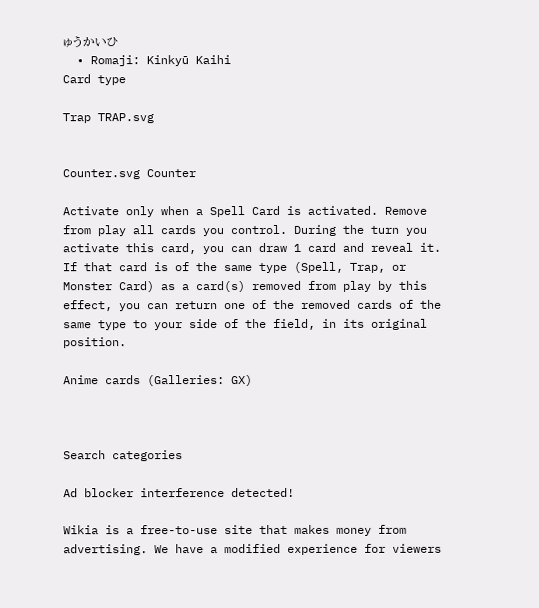ゅうかいひ
  • Romaji: Kinkyū Kaihi
Card type

Trap TRAP.svg


Counter.svg Counter

Activate only when a Spell Card is activated. Remove from play all cards you control. During the turn you activate this card, you can draw 1 card and reveal it. If that card is of the same type (Spell, Trap, or Monster Card) as a card(s) removed from play by this effect, you can return one of the removed cards of the same type to your side of the field, in its original position.

Anime cards (Galleries: GX)



Search categories

Ad blocker interference detected!

Wikia is a free-to-use site that makes money from advertising. We have a modified experience for viewers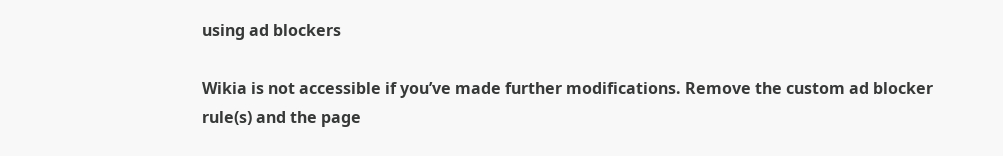using ad blockers

Wikia is not accessible if you’ve made further modifications. Remove the custom ad blocker rule(s) and the page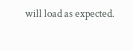will load as expected.